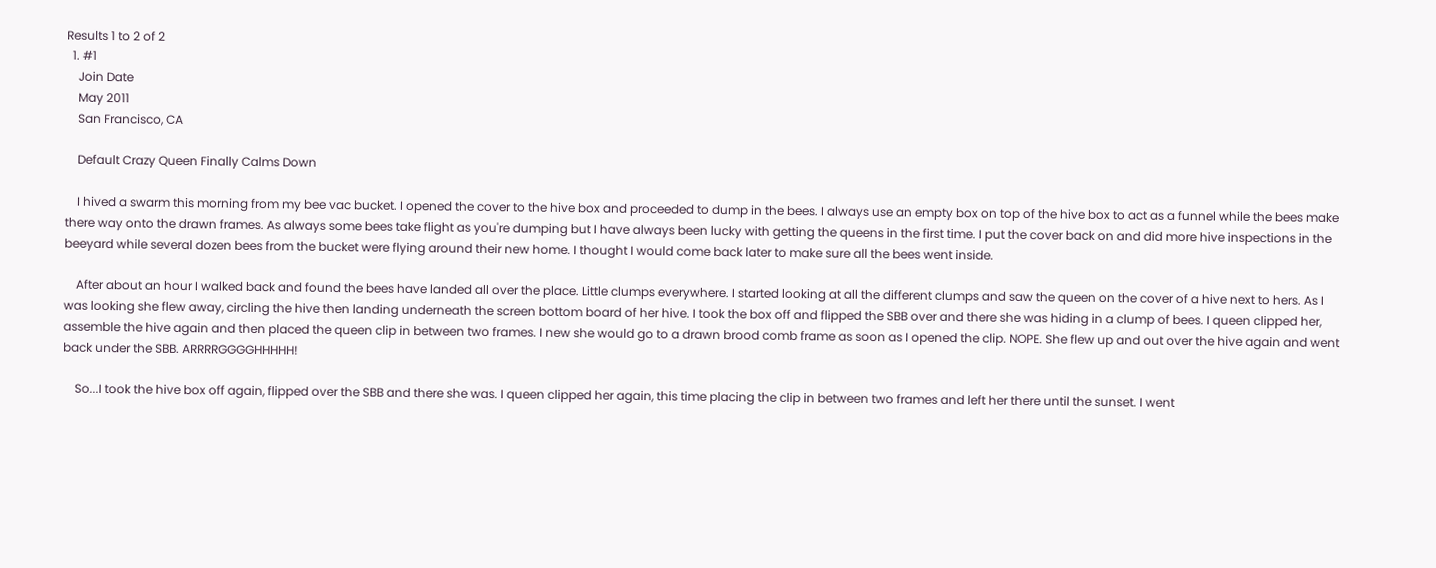Results 1 to 2 of 2
  1. #1
    Join Date
    May 2011
    San Francisco, CA

    Default Crazy Queen Finally Calms Down

    I hived a swarm this morning from my bee vac bucket. I opened the cover to the hive box and proceeded to dump in the bees. I always use an empty box on top of the hive box to act as a funnel while the bees make there way onto the drawn frames. As always some bees take flight as you're dumping but I have always been lucky with getting the queens in the first time. I put the cover back on and did more hive inspections in the beeyard while several dozen bees from the bucket were flying around their new home. I thought I would come back later to make sure all the bees went inside.

    After about an hour I walked back and found the bees have landed all over the place. Little clumps everywhere. I started looking at all the different clumps and saw the queen on the cover of a hive next to hers. As I was looking she flew away, circling the hive then landing underneath the screen bottom board of her hive. I took the box off and flipped the SBB over and there she was hiding in a clump of bees. I queen clipped her, assemble the hive again and then placed the queen clip in between two frames. I new she would go to a drawn brood comb frame as soon as I opened the clip. NOPE. She flew up and out over the hive again and went back under the SBB. ARRRRGGGGHHHHH!

    So...I took the hive box off again, flipped over the SBB and there she was. I queen clipped her again, this time placing the clip in between two frames and left her there until the sunset. I went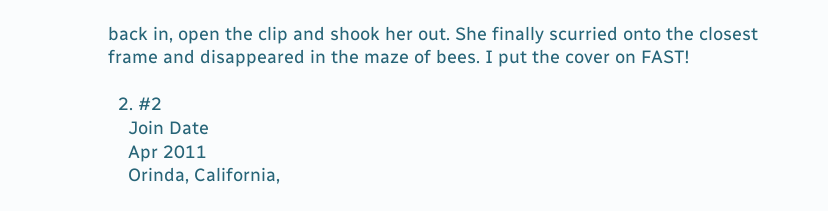back in, open the clip and shook her out. She finally scurried onto the closest frame and disappeared in the maze of bees. I put the cover on FAST!

  2. #2
    Join Date
    Apr 2011
    Orinda, California,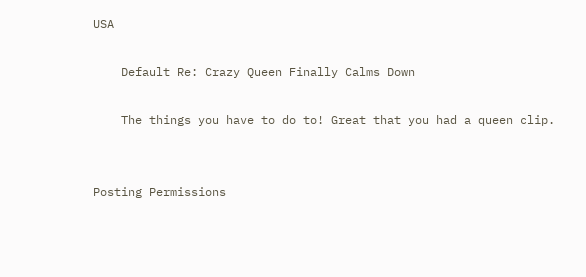USA

    Default Re: Crazy Queen Finally Calms Down

    The things you have to do to! Great that you had a queen clip.


Posting Permissions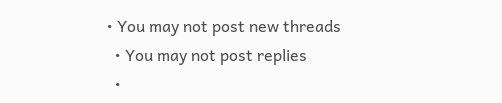• You may not post new threads
  • You may not post replies
  •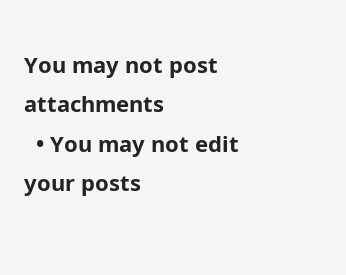You may not post attachments
  • You may not edit your posts